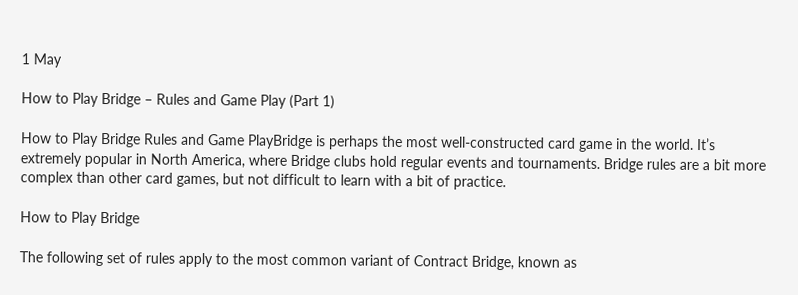1 May

How to Play Bridge – Rules and Game Play (Part 1)

How to Play Bridge Rules and Game PlayBridge is perhaps the most well-constructed card game in the world. It’s extremely popular in North America, where Bridge clubs hold regular events and tournaments. Bridge rules are a bit more complex than other card games, but not difficult to learn with a bit of practice.

How to Play Bridge

The following set of rules apply to the most common variant of Contract Bridge, known as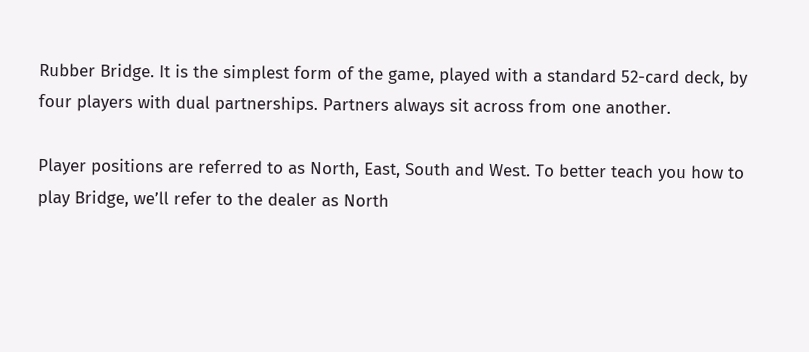Rubber Bridge. It is the simplest form of the game, played with a standard 52-card deck, by four players with dual partnerships. Partners always sit across from one another.

Player positions are referred to as North, East, South and West. To better teach you how to play Bridge, we’ll refer to the dealer as North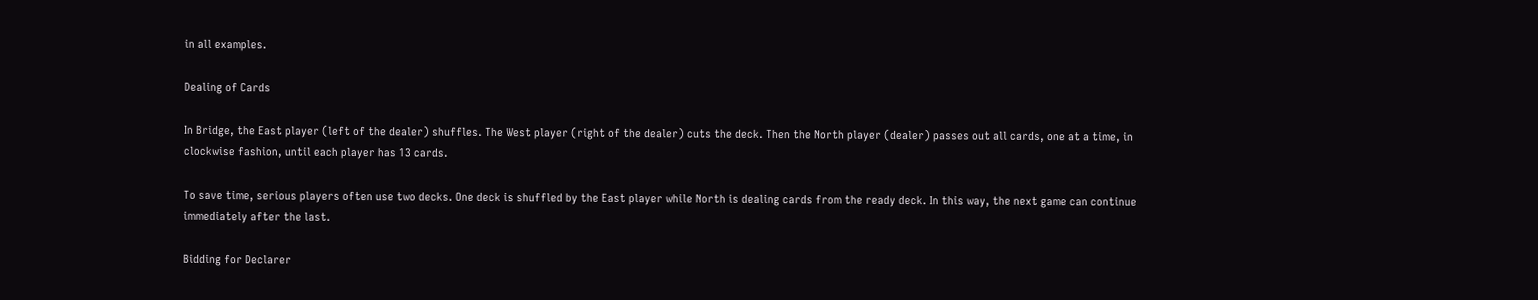in all examples.

Dealing of Cards

In Bridge, the East player (left of the dealer) shuffles. The West player (right of the dealer) cuts the deck. Then the North player (dealer) passes out all cards, one at a time, in clockwise fashion, until each player has 13 cards.

To save time, serious players often use two decks. One deck is shuffled by the East player while North is dealing cards from the ready deck. In this way, the next game can continue immediately after the last.

Bidding for Declarer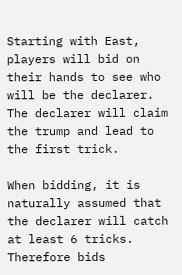Starting with East, players will bid on their hands to see who will be the declarer. The declarer will claim the trump and lead to the first trick.

When bidding, it is naturally assumed that the declarer will catch at least 6 tricks. Therefore bids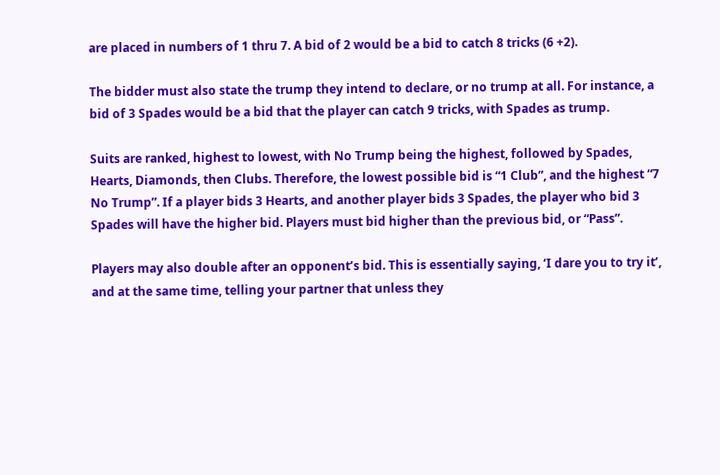are placed in numbers of 1 thru 7. A bid of 2 would be a bid to catch 8 tricks (6 +2).

The bidder must also state the trump they intend to declare, or no trump at all. For instance, a bid of 3 Spades would be a bid that the player can catch 9 tricks, with Spades as trump.

Suits are ranked, highest to lowest, with No Trump being the highest, followed by Spades, Hearts, Diamonds, then Clubs. Therefore, the lowest possible bid is “1 Club”, and the highest “7 No Trump”. If a player bids 3 Hearts, and another player bids 3 Spades, the player who bid 3 Spades will have the higher bid. Players must bid higher than the previous bid, or “Pass”.

Players may also double after an opponent’s bid. This is essentially saying, ‘I dare you to try it’, and at the same time, telling your partner that unless they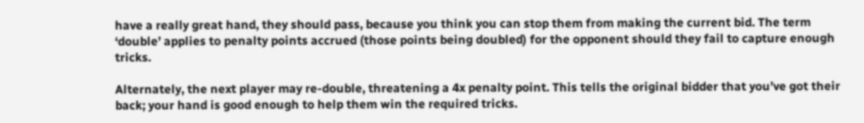have a really great hand, they should pass, because you think you can stop them from making the current bid. The term ‘double’ applies to penalty points accrued (those points being doubled) for the opponent should they fail to capture enough tricks.

Alternately, the next player may re-double, threatening a 4x penalty point. This tells the original bidder that you’ve got their back; your hand is good enough to help them win the required tricks.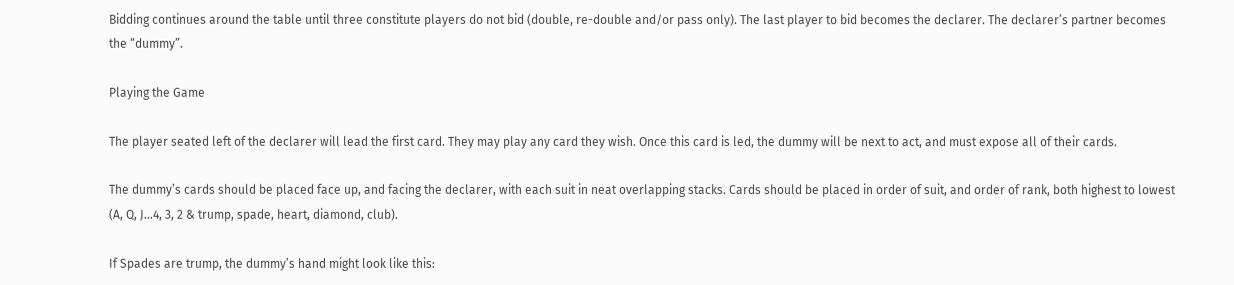Bidding continues around the table until three constitute players do not bid (double, re-double and/or pass only). The last player to bid becomes the declarer. The declarer’s partner becomes the “dummy”.

Playing the Game

The player seated left of the declarer will lead the first card. They may play any card they wish. Once this card is led, the dummy will be next to act, and must expose all of their cards.

The dummy’s cards should be placed face up, and facing the declarer, with each suit in neat overlapping stacks. Cards should be placed in order of suit, and order of rank, both highest to lowest (A, Q, J…4, 3, 2 & trump, spade, heart, diamond, club).

If Spades are trump, the dummy’s hand might look like this: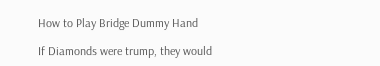How to Play Bridge Dummy Hand

If Diamonds were trump, they would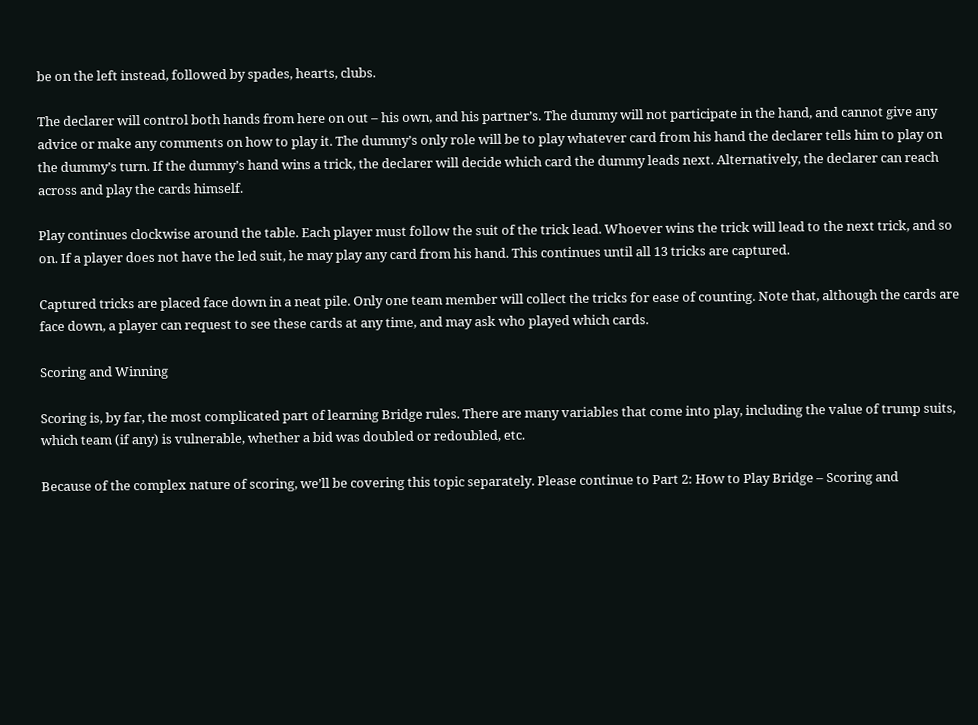be on the left instead, followed by spades, hearts, clubs.

The declarer will control both hands from here on out – his own, and his partner’s. The dummy will not participate in the hand, and cannot give any advice or make any comments on how to play it. The dummy’s only role will be to play whatever card from his hand the declarer tells him to play on the dummy’s turn. If the dummy’s hand wins a trick, the declarer will decide which card the dummy leads next. Alternatively, the declarer can reach across and play the cards himself.

Play continues clockwise around the table. Each player must follow the suit of the trick lead. Whoever wins the trick will lead to the next trick, and so on. If a player does not have the led suit, he may play any card from his hand. This continues until all 13 tricks are captured.

Captured tricks are placed face down in a neat pile. Only one team member will collect the tricks for ease of counting. Note that, although the cards are face down, a player can request to see these cards at any time, and may ask who played which cards.

Scoring and Winning

Scoring is, by far, the most complicated part of learning Bridge rules. There are many variables that come into play, including the value of trump suits, which team (if any) is vulnerable, whether a bid was doubled or redoubled, etc.

Because of the complex nature of scoring, we’ll be covering this topic separately. Please continue to Part 2: How to Play Bridge – Scoring and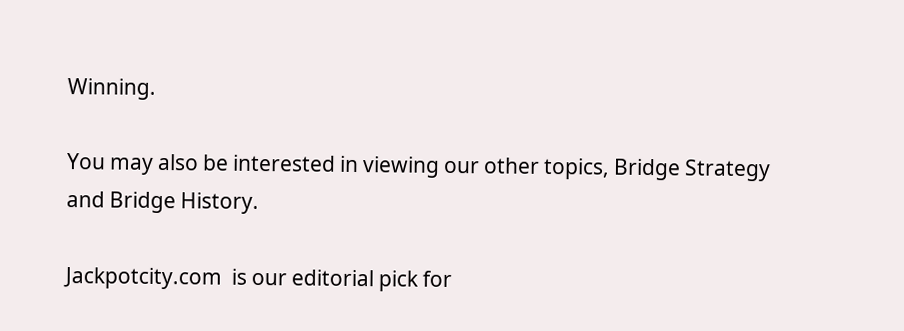Winning.

You may also be interested in viewing our other topics, Bridge Strategy and Bridge History.

Jackpotcity.com  is our editorial pick for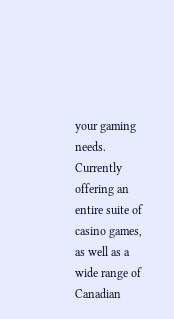your gaming needs. Currently offering an entire suite of casino games, as well as a wide range of Canadian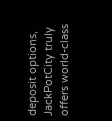deposit options, JackPotCity truly offers world-class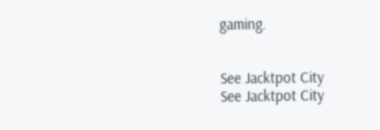gaming.


See Jacktpot City
See Jacktpot City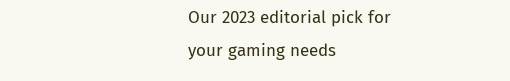Our 2023 editorial pick for your gaming needs